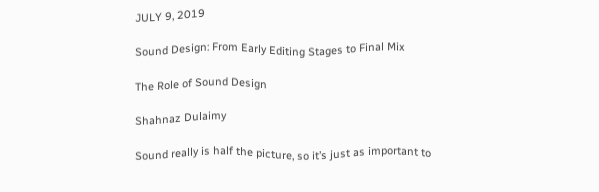JULY 9, 2019

Sound Design: From Early Editing Stages to Final Mix

The Role of Sound Design

Shahnaz Dulaimy

Sound really is half the picture, so it’s just as important to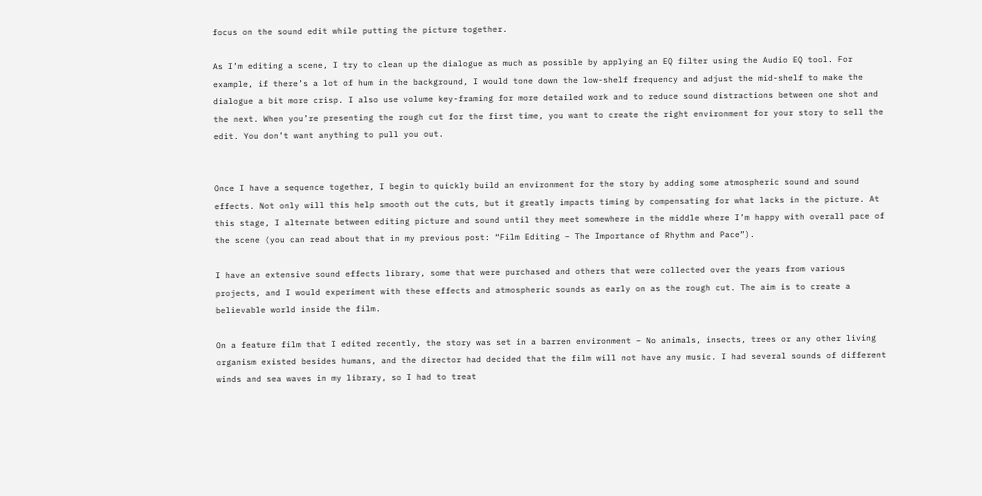focus on the sound edit while putting the picture together.

As I’m editing a scene, I try to clean up the dialogue as much as possible by applying an EQ filter using the Audio EQ tool. For example, if there’s a lot of hum in the background, I would tone down the low-shelf frequency and adjust the mid-shelf to make the dialogue a bit more crisp. I also use volume key-framing for more detailed work and to reduce sound distractions between one shot and the next. When you’re presenting the rough cut for the first time, you want to create the right environment for your story to sell the edit. You don’t want anything to pull you out.


Once I have a sequence together, I begin to quickly build an environment for the story by adding some atmospheric sound and sound effects. Not only will this help smooth out the cuts, but it greatly impacts timing by compensating for what lacks in the picture. At this stage, I alternate between editing picture and sound until they meet somewhere in the middle where I’m happy with overall pace of the scene (you can read about that in my previous post: “Film Editing – The Importance of Rhythm and Pace”).

I have an extensive sound effects library, some that were purchased and others that were collected over the years from various projects, and I would experiment with these effects and atmospheric sounds as early on as the rough cut. The aim is to create a believable world inside the film.

On a feature film that I edited recently, the story was set in a barren environment – No animals, insects, trees or any other living organism existed besides humans, and the director had decided that the film will not have any music. I had several sounds of different winds and sea waves in my library, so I had to treat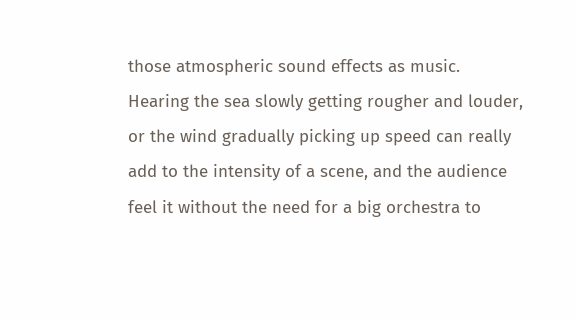those atmospheric sound effects as music. Hearing the sea slowly getting rougher and louder, or the wind gradually picking up speed can really add to the intensity of a scene, and the audience feel it without the need for a big orchestra to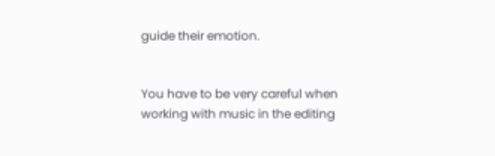guide their emotion.


You have to be very careful when working with music in the editing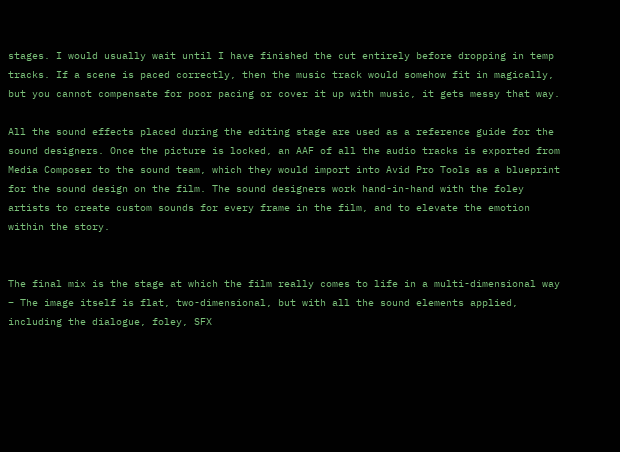stages. I would usually wait until I have finished the cut entirely before dropping in temp tracks. If a scene is paced correctly, then the music track would somehow fit in magically, but you cannot compensate for poor pacing or cover it up with music, it gets messy that way.

All the sound effects placed during the editing stage are used as a reference guide for the sound designers. Once the picture is locked, an AAF of all the audio tracks is exported from Media Composer to the sound team, which they would import into Avid Pro Tools as a blueprint for the sound design on the film. The sound designers work hand-in-hand with the foley artists to create custom sounds for every frame in the film, and to elevate the emotion within the story.


The final mix is the stage at which the film really comes to life in a multi-dimensional way – The image itself is flat, two-dimensional, but with all the sound elements applied, including the dialogue, foley, SFX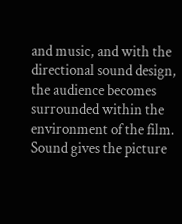and music, and with the directional sound design, the audience becomes surrounded within the environment of the film. Sound gives the picture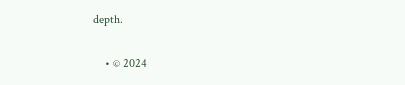depth.

    • © 2024